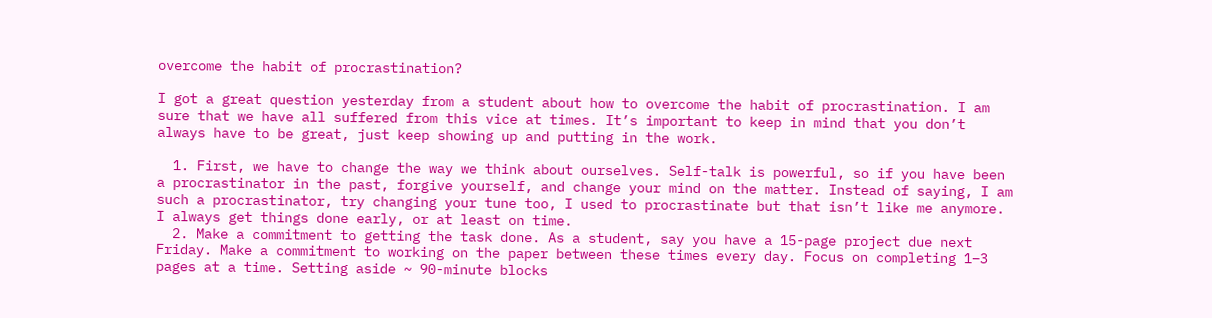overcome the habit of procrastination?

I got a great question yesterday from a student about how to overcome the habit of procrastination. I am sure that we have all suffered from this vice at times. It’s important to keep in mind that you don’t always have to be great, just keep showing up and putting in the work.

  1. First, we have to change the way we think about ourselves. Self-talk is powerful, so if you have been a procrastinator in the past, forgive yourself, and change your mind on the matter. Instead of saying, I am such a procrastinator, try changing your tune too, I used to procrastinate but that isn’t like me anymore. I always get things done early, or at least on time.
  2. Make a commitment to getting the task done. As a student, say you have a 15-page project due next Friday. Make a commitment to working on the paper between these times every day. Focus on completing 1–3 pages at a time. Setting aside ~ 90-minute blocks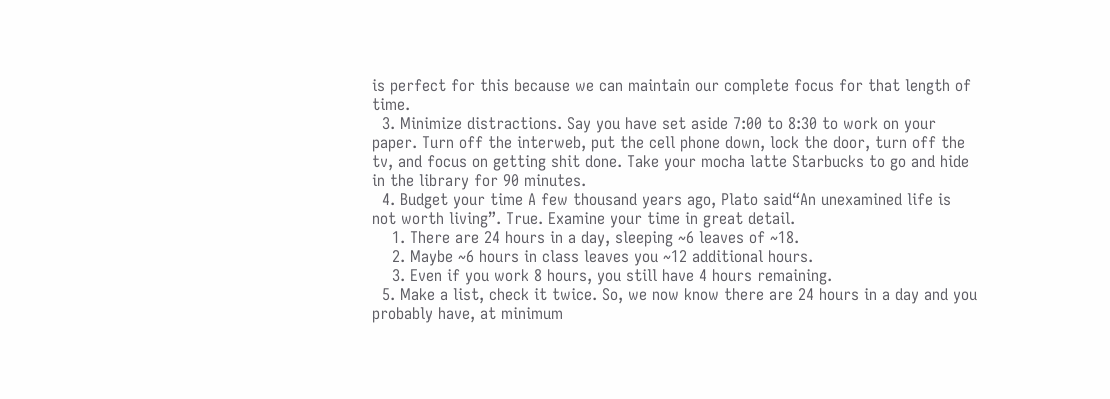is perfect for this because we can maintain our complete focus for that length of time.
  3. Minimize distractions. Say you have set aside 7:00 to 8:30 to work on your paper. Turn off the interweb, put the cell phone down, lock the door, turn off the tv, and focus on getting shit done. Take your mocha latte Starbucks to go and hide in the library for 90 minutes.
  4. Budget your time A few thousand years ago, Plato said“An unexamined life is not worth living”. True. Examine your time in great detail.
    1. There are 24 hours in a day, sleeping ~6 leaves of ~18.
    2. Maybe ~6 hours in class leaves you ~12 additional hours.
    3. Even if you work 8 hours, you still have 4 hours remaining.
  5. Make a list, check it twice. So, we now know there are 24 hours in a day and you probably have, at minimum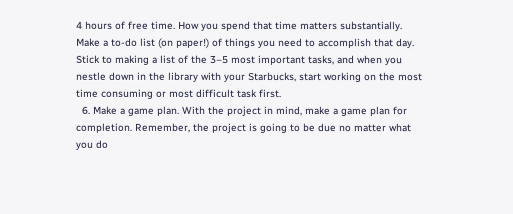4 hours of free time. How you spend that time matters substantially. Make a to-do list (on paper!) of things you need to accomplish that day. Stick to making a list of the 3–5 most important tasks, and when you nestle down in the library with your Starbucks, start working on the most time consuming or most difficult task first.
  6. Make a game plan. With the project in mind, make a game plan for completion. Remember, the project is going to be due no matter what you do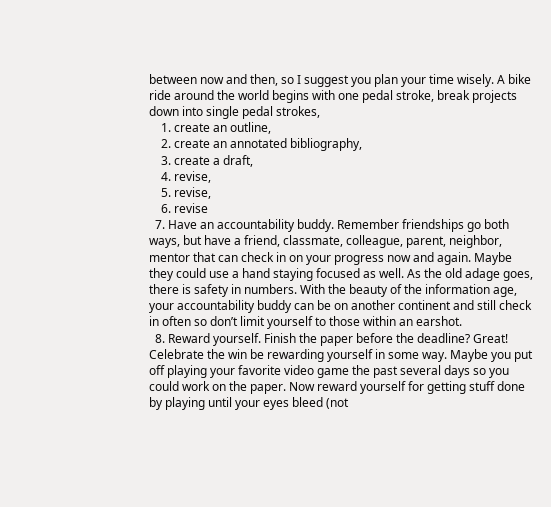between now and then, so I suggest you plan your time wisely. A bike ride around the world begins with one pedal stroke, break projects down into single pedal strokes,
    1. create an outline,
    2. create an annotated bibliography,
    3. create a draft,
    4. revise,
    5. revise,
    6. revise
  7. Have an accountability buddy. Remember friendships go both ways, but have a friend, classmate, colleague, parent, neighbor, mentor that can check in on your progress now and again. Maybe they could use a hand staying focused as well. As the old adage goes, there is safety in numbers. With the beauty of the information age, your accountability buddy can be on another continent and still check in often so don’t limit yourself to those within an earshot.
  8. Reward yourself. Finish the paper before the deadline? Great! Celebrate the win be rewarding yourself in some way. Maybe you put off playing your favorite video game the past several days so you could work on the paper. Now reward yourself for getting stuff done by playing until your eyes bleed (not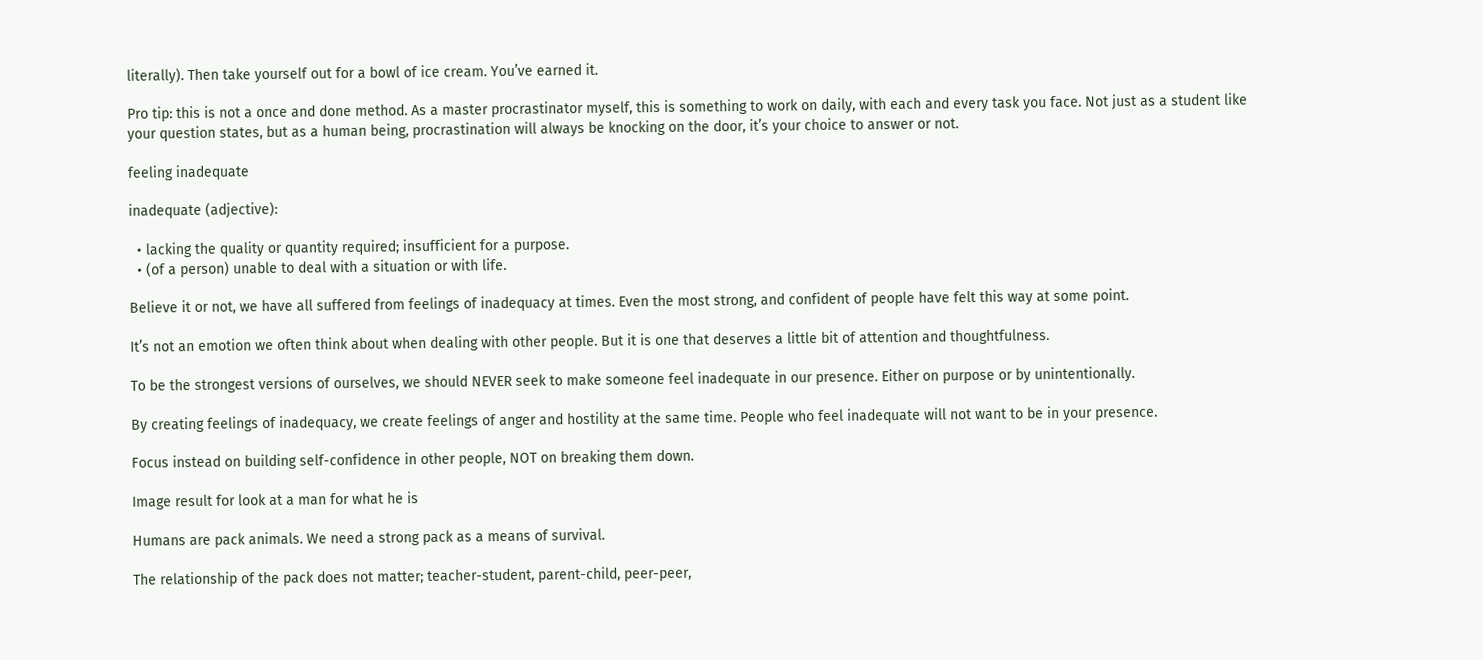literally). Then take yourself out for a bowl of ice cream. You’ve earned it.

Pro tip: this is not a once and done method. As a master procrastinator myself, this is something to work on daily, with each and every task you face. Not just as a student like your question states, but as a human being, procrastination will always be knocking on the door, it’s your choice to answer or not.

feeling inadequate

inadequate (adjective):

  • lacking the quality or quantity required; insufficient for a purpose.
  • (of a person) unable to deal with a situation or with life.

Believe it or not, we have all suffered from feelings of inadequacy at times. Even the most strong, and confident of people have felt this way at some point.

It’s not an emotion we often think about when dealing with other people. But it is one that deserves a little bit of attention and thoughtfulness.

To be the strongest versions of ourselves, we should NEVER seek to make someone feel inadequate in our presence. Either on purpose or by unintentionally.

By creating feelings of inadequacy, we create feelings of anger and hostility at the same time. People who feel inadequate will not want to be in your presence.

Focus instead on building self-confidence in other people, NOT on breaking them down.

Image result for look at a man for what he is

Humans are pack animals. We need a strong pack as a means of survival.

The relationship of the pack does not matter; teacher-student, parent-child, peer-peer,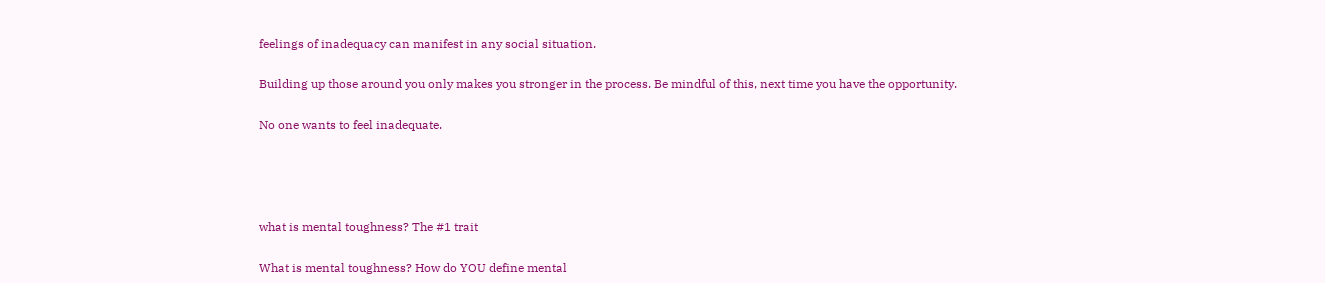feelings of inadequacy can manifest in any social situation.

Building up those around you only makes you stronger in the process. Be mindful of this, next time you have the opportunity.

No one wants to feel inadequate.




what is mental toughness? The #1 trait

What is mental toughness? How do YOU define mental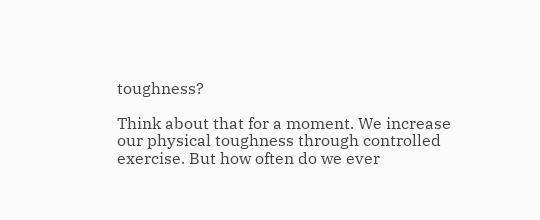toughness?

Think about that for a moment. We increase our physical toughness through controlled exercise. But how often do we ever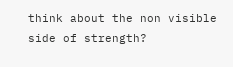think about the non visible side of strength?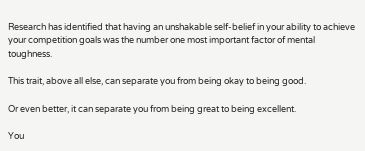Research has identified that having an unshakable self-belief in your ability to achieve your competition goals was the number one most important factor of mental toughness.

This trait, above all else, can separate you from being okay to being good.

Or even better, it can separate you from being great to being excellent.

You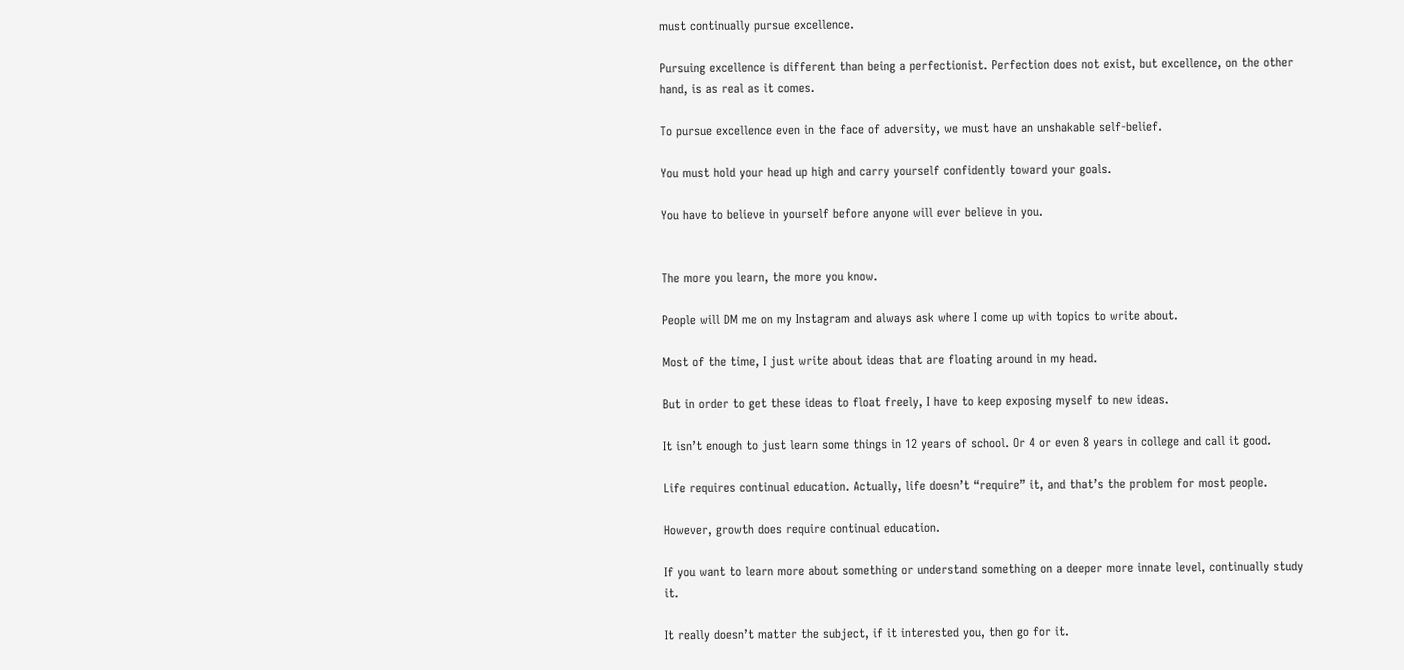must continually pursue excellence.

Pursuing excellence is different than being a perfectionist. Perfection does not exist, but excellence, on the other hand, is as real as it comes.

To pursue excellence even in the face of adversity, we must have an unshakable self-belief.

You must hold your head up high and carry yourself confidently toward your goals.

You have to believe in yourself before anyone will ever believe in you.


The more you learn, the more you know.

People will DM me on my Instagram and always ask where I come up with topics to write about.

Most of the time, I just write about ideas that are floating around in my head.

But in order to get these ideas to float freely, I have to keep exposing myself to new ideas.

It isn’t enough to just learn some things in 12 years of school. Or 4 or even 8 years in college and call it good.

Life requires continual education. Actually, life doesn’t “require” it, and that’s the problem for most people.

However, growth does require continual education.

If you want to learn more about something or understand something on a deeper more innate level, continually study it.

It really doesn’t matter the subject, if it interested you, then go for it.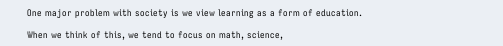One major problem with society is we view learning as a form of education.

When we think of this, we tend to focus on math, science,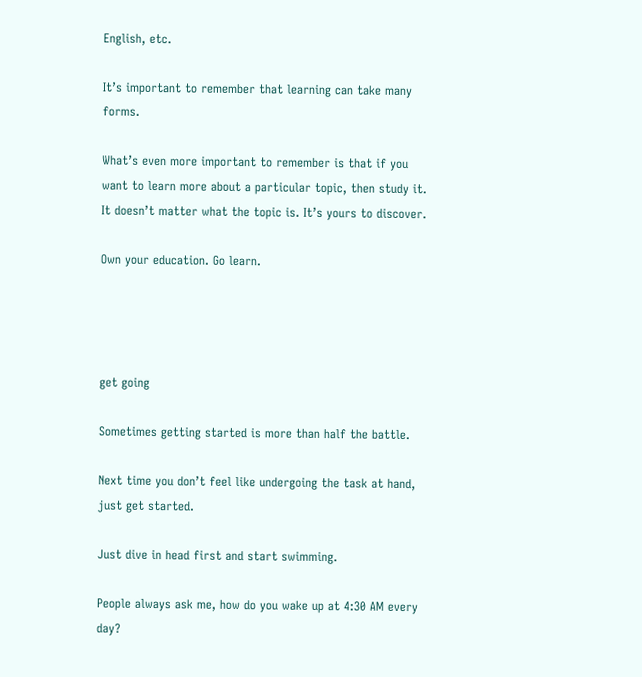English, etc.

It’s important to remember that learning can take many forms.

What’s even more important to remember is that if you want to learn more about a particular topic, then study it. It doesn’t matter what the topic is. It’s yours to discover.

Own your education. Go learn.




get going

Sometimes getting started is more than half the battle.

Next time you don’t feel like undergoing the task at hand, just get started.

Just dive in head first and start swimming.

People always ask me, how do you wake up at 4:30 AM every day?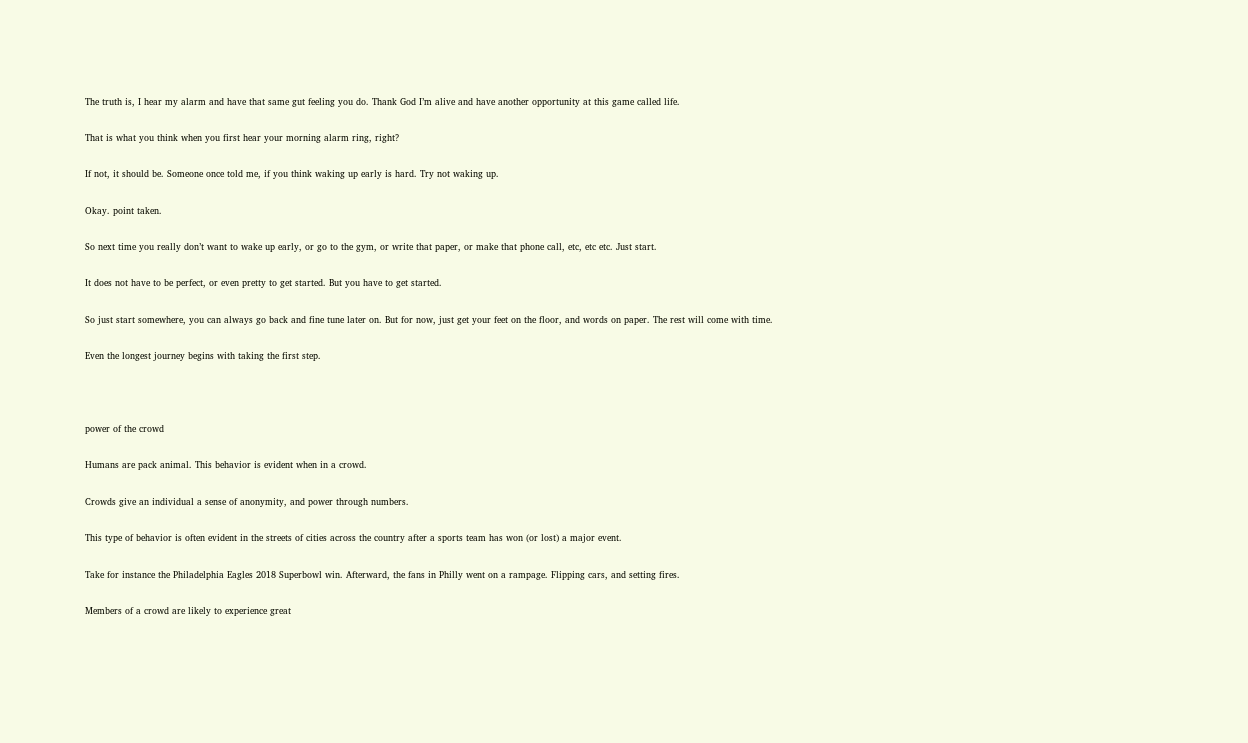The truth is, I hear my alarm and have that same gut feeling you do. Thank God I’m alive and have another opportunity at this game called life.

That is what you think when you first hear your morning alarm ring, right?

If not, it should be. Someone once told me, if you think waking up early is hard. Try not waking up.

Okay. point taken.

So next time you really don’t want to wake up early, or go to the gym, or write that paper, or make that phone call, etc, etc etc. Just start.

It does not have to be perfect, or even pretty to get started. But you have to get started.

So just start somewhere, you can always go back and fine tune later on. But for now, just get your feet on the floor, and words on paper. The rest will come with time.

Even the longest journey begins with taking the first step.



power of the crowd

Humans are pack animal. This behavior is evident when in a crowd.

Crowds give an individual a sense of anonymity, and power through numbers.

This type of behavior is often evident in the streets of cities across the country after a sports team has won (or lost) a major event.

Take for instance the Philadelphia Eagles 2018 Superbowl win. Afterward, the fans in Philly went on a rampage. Flipping cars, and setting fires.

Members of a crowd are likely to experience great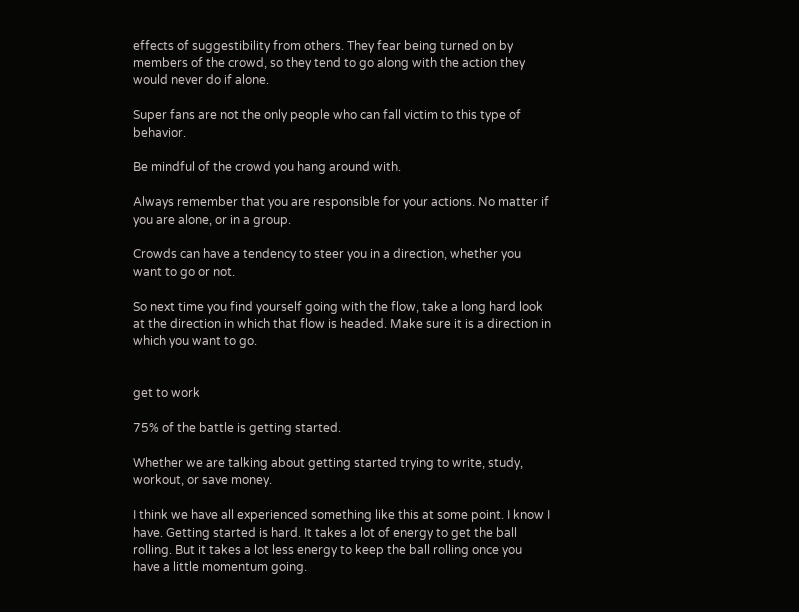effects of suggestibility from others. They fear being turned on by members of the crowd, so they tend to go along with the action they would never do if alone.

Super fans are not the only people who can fall victim to this type of behavior.

Be mindful of the crowd you hang around with.

Always remember that you are responsible for your actions. No matter if you are alone, or in a group.

Crowds can have a tendency to steer you in a direction, whether you want to go or not.

So next time you find yourself going with the flow, take a long hard look at the direction in which that flow is headed. Make sure it is a direction in which you want to go.


get to work

75% of the battle is getting started.

Whether we are talking about getting started trying to write, study, workout, or save money.

I think we have all experienced something like this at some point. I know I have. Getting started is hard. It takes a lot of energy to get the ball rolling. But it takes a lot less energy to keep the ball rolling once you have a little momentum going.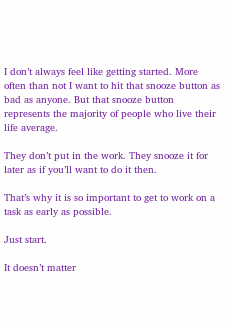I don’t always feel like getting started. More often than not I want to hit that snooze button as bad as anyone. But that snooze button represents the majority of people who live their life average.

They don’t put in the work. They snooze it for later as if you’ll want to do it then.

That’s why it is so important to get to work on a task as early as possible.

Just start.

It doesn’t matter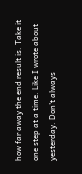how far away the end result is. Take it one step at a time. Like I wrote about yesterday. Don’t always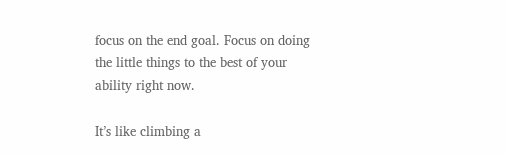focus on the end goal. Focus on doing the little things to the best of your ability right now.

It’s like climbing a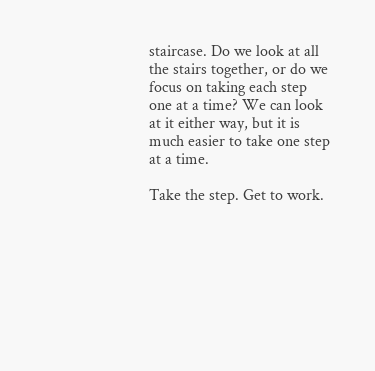staircase. Do we look at all the stairs together, or do we focus on taking each step one at a time? We can look at it either way, but it is much easier to take one step at a time.

Take the step. Get to work.